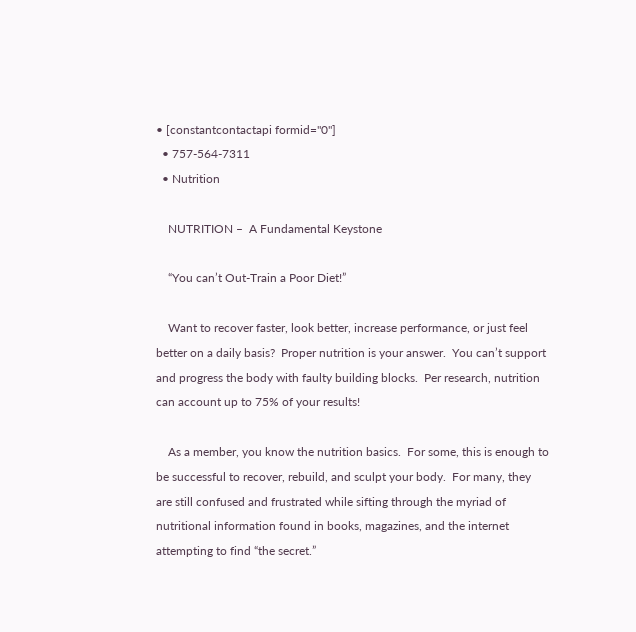• [constantcontactapi formid="0"]
  • 757-564-7311
  • Nutrition

    NUTRITION –  A Fundamental Keystone

    “You can’t Out-Train a Poor Diet!”

    Want to recover faster, look better, increase performance, or just feel better on a daily basis?  Proper nutrition is your answer.  You can’t support and progress the body with faulty building blocks.  Per research, nutrition can account up to 75% of your results!

    As a member, you know the nutrition basics.  For some, this is enough to be successful to recover, rebuild, and sculpt your body.  For many, they are still confused and frustrated while sifting through the myriad of nutritional information found in books, magazines, and the internet attempting to find “the secret.”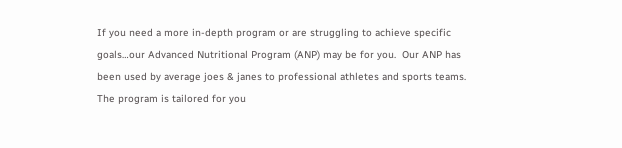If you need a more in-depth program or are struggling to achieve specific goals…our Advanced Nutritional Program (ANP) may be for you.  Our ANP has been used by average joes & janes to professional athletes and sports teams.   The program is tailored for you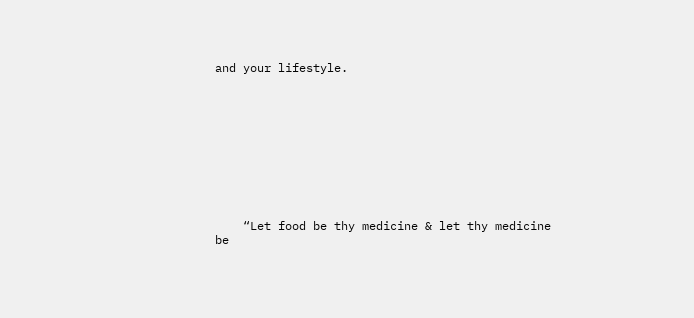and your lifestyle.










    “Let food be thy medicine & let thy medicine be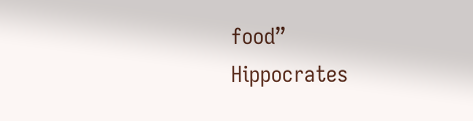food”                Hippocrates